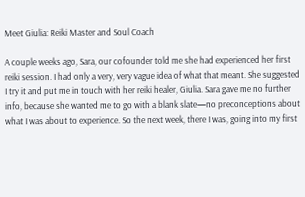Meet Giulia: Reiki Master and Soul Coach

A couple weeks ago, Sara, our cofounder told me she had experienced her first reiki session. I had only a very, very vague idea of what that meant. She suggested I try it and put me in touch with her reiki healer, Giulia. Sara gave me no further info, because she wanted me to go with a blank slate—no preconceptions about what I was about to experience. So the next week, there I was, going into my first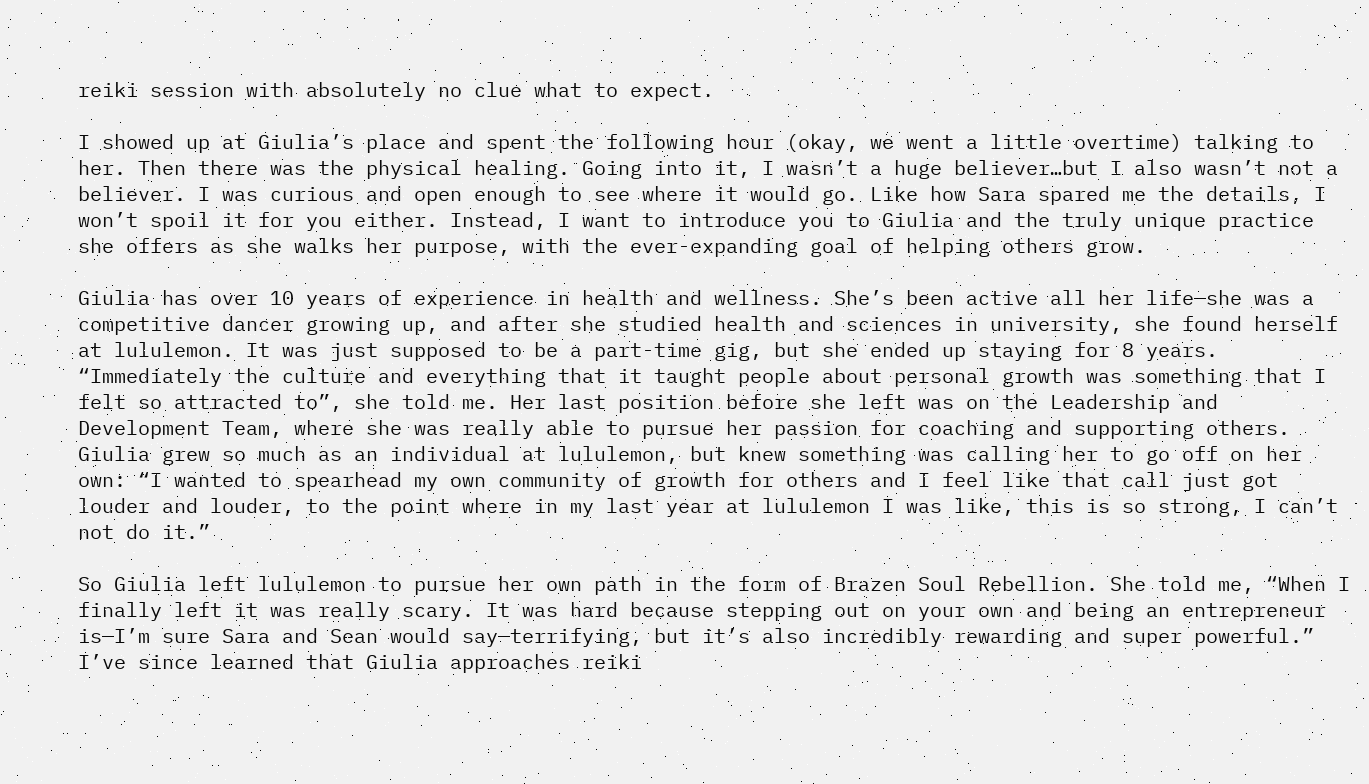reiki session with absolutely no clue what to expect.

I showed up at Giulia’s place and spent the following hour (okay, we went a little overtime) talking to her. Then there was the physical healing. Going into it, I wasn’t a huge believer…but I also wasn’t not a believer. I was curious and open enough to see where it would go. Like how Sara spared me the details, I won’t spoil it for you either. Instead, I want to introduce you to Giulia and the truly unique practice she offers as she walks her purpose, with the ever-expanding goal of helping others grow.

Giulia has over 10 years of experience in health and wellness. She’s been active all her life—she was a competitive dancer growing up, and after she studied health and sciences in university, she found herself at lululemon. It was just supposed to be a part-time gig, but she ended up staying for 8 years. “Immediately the culture and everything that it taught people about personal growth was something that I felt so attracted to”, she told me. Her last position before she left was on the Leadership and Development Team, where she was really able to pursue her passion for coaching and supporting others. Giulia grew so much as an individual at lululemon, but knew something was calling her to go off on her own: “I wanted to spearhead my own community of growth for others and I feel like that call just got louder and louder, to the point where in my last year at lululemon I was like, this is so strong, I can’t not do it.”

So Giulia left lululemon to pursue her own path in the form of Brazen Soul Rebellion. She told me, “When I finally left it was really scary. It was hard because stepping out on your own and being an entrepreneur is—I’m sure Sara and Sean would say—terrifying, but it’s also incredibly rewarding and super powerful.” I’ve since learned that Giulia approaches reiki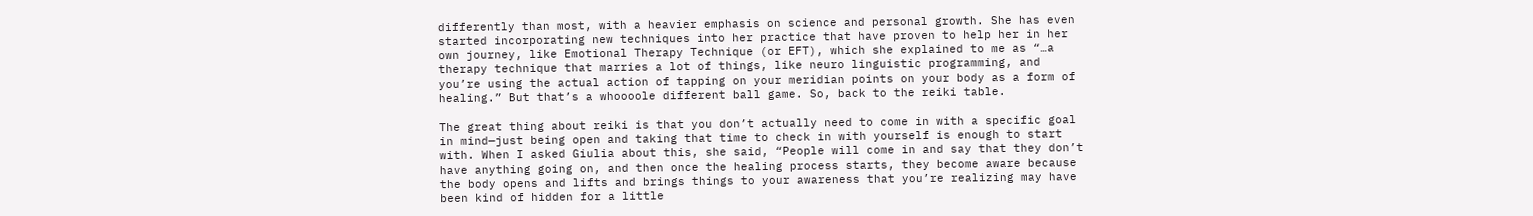differently than most, with a heavier emphasis on science and personal growth. She has even started incorporating new techniques into her practice that have proven to help her in her own journey, like Emotional Therapy Technique (or EFT), which she explained to me as “…a therapy technique that marries a lot of things, like neuro linguistic programming, and you’re using the actual action of tapping on your meridian points on your body as a form of healing.” But that’s a whoooole different ball game. So, back to the reiki table.

The great thing about reiki is that you don’t actually need to come in with a specific goal in mind—just being open and taking that time to check in with yourself is enough to start with. When I asked Giulia about this, she said, “People will come in and say that they don’t have anything going on, and then once the healing process starts, they become aware because the body opens and lifts and brings things to your awareness that you’re realizing may have been kind of hidden for a little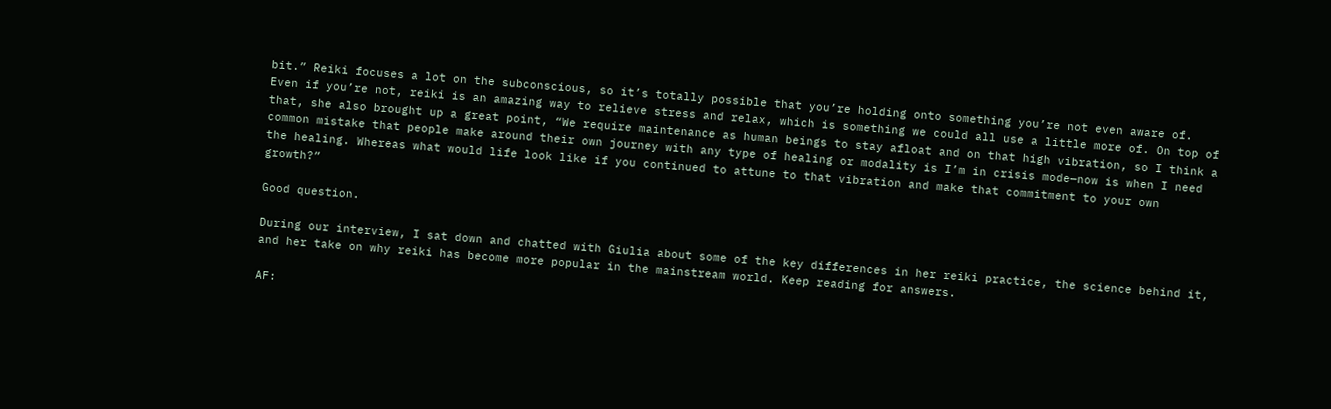bit.” Reiki focuses a lot on the subconscious, so it’s totally possible that you’re holding onto something you’re not even aware of. Even if you’re not, reiki is an amazing way to relieve stress and relax, which is something we could all use a little more of. On top of that, she also brought up a great point, “We require maintenance as human beings to stay afloat and on that high vibration, so I think a common mistake that people make around their own journey with any type of healing or modality is I’m in crisis mode—now is when I need the healing. Whereas what would life look like if you continued to attune to that vibration and make that commitment to your own growth?”

Good question.

During our interview, I sat down and chatted with Giulia about some of the key differences in her reiki practice, the science behind it, and her take on why reiki has become more popular in the mainstream world. Keep reading for answers.

AF: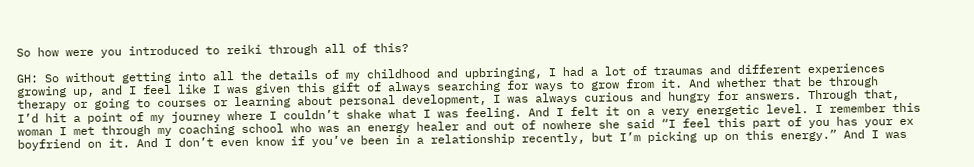So how were you introduced to reiki through all of this?

GH: So without getting into all the details of my childhood and upbringing, I had a lot of traumas and different experiences growing up, and I feel like I was given this gift of always searching for ways to grow from it. And whether that be through therapy or going to courses or learning about personal development, I was always curious and hungry for answers. Through that, I’d hit a point of my journey where I couldn’t shake what I was feeling. And I felt it on a very energetic level. I remember this woman I met through my coaching school who was an energy healer and out of nowhere she said “I feel this part of you has your ex boyfriend on it. And I don’t even know if you’ve been in a relationship recently, but I’m picking up on this energy.” And I was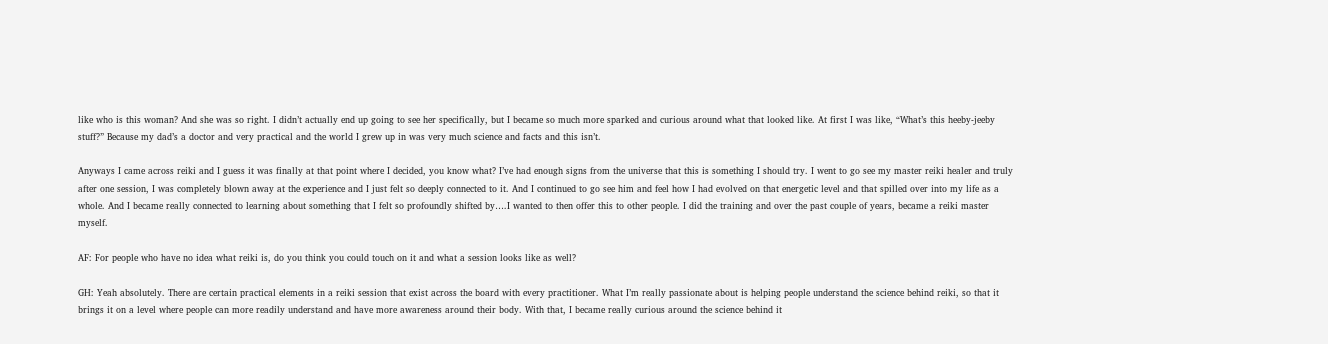like who is this woman? And she was so right. I didn’t actually end up going to see her specifically, but I became so much more sparked and curious around what that looked like. At first I was like, “What’s this heeby-jeeby stuff?” Because my dad’s a doctor and very practical and the world I grew up in was very much science and facts and this isn’t.

Anyways I came across reiki and I guess it was finally at that point where I decided, you know what? I’ve had enough signs from the universe that this is something I should try. I went to go see my master reiki healer and truly after one session, I was completely blown away at the experience and I just felt so deeply connected to it. And I continued to go see him and feel how I had evolved on that energetic level and that spilled over into my life as a whole. And I became really connected to learning about something that I felt so profoundly shifted by….I wanted to then offer this to other people. I did the training and over the past couple of years, became a reiki master myself.

AF: For people who have no idea what reiki is, do you think you could touch on it and what a session looks like as well?

GH: Yeah absolutely. There are certain practical elements in a reiki session that exist across the board with every practitioner. What I’m really passionate about is helping people understand the science behind reiki, so that it brings it on a level where people can more readily understand and have more awareness around their body. With that, I became really curious around the science behind it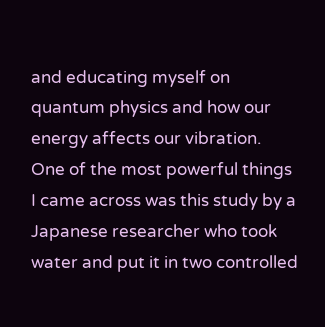and educating myself on quantum physics and how our energy affects our vibration. One of the most powerful things I came across was this study by a Japanese researcher who took water and put it in two controlled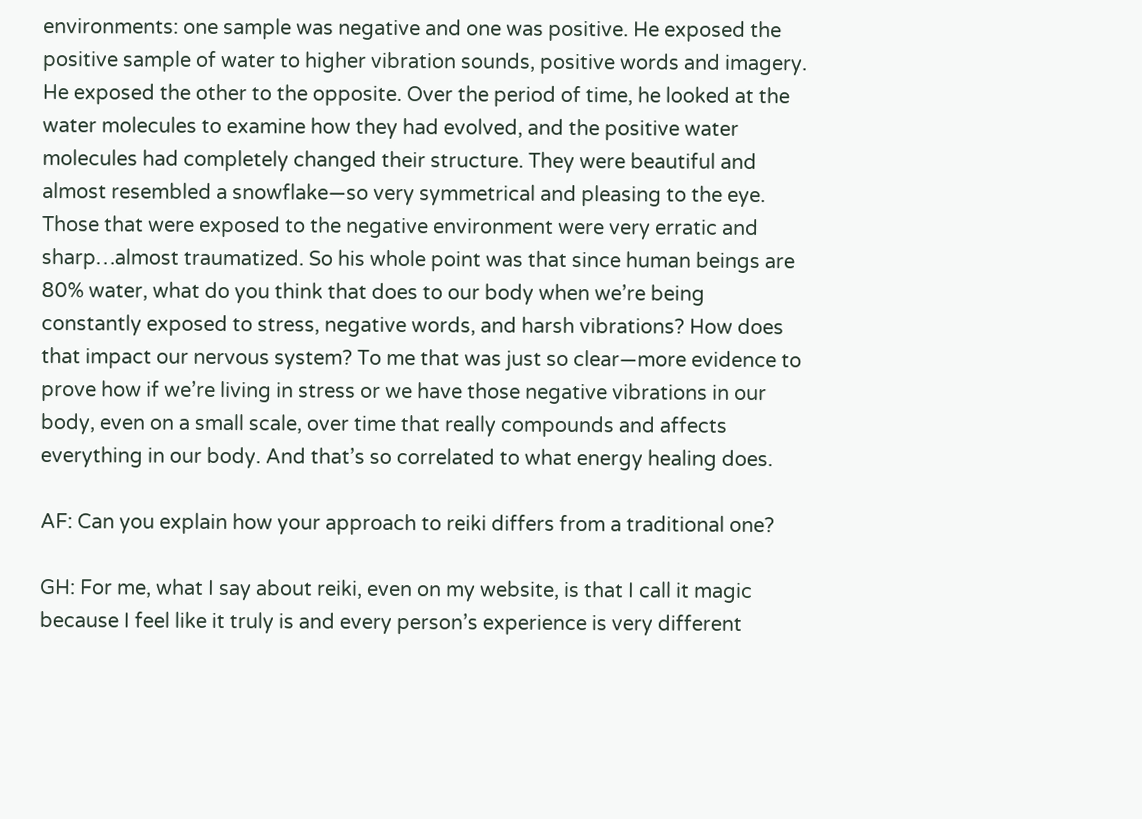environments: one sample was negative and one was positive. He exposed the positive sample of water to higher vibration sounds, positive words and imagery. He exposed the other to the opposite. Over the period of time, he looked at the water molecules to examine how they had evolved, and the positive water molecules had completely changed their structure. They were beautiful and almost resembled a snowflake—so very symmetrical and pleasing to the eye. Those that were exposed to the negative environment were very erratic and sharp…almost traumatized. So his whole point was that since human beings are 80% water, what do you think that does to our body when we’re being constantly exposed to stress, negative words, and harsh vibrations? How does that impact our nervous system? To me that was just so clear—more evidence to prove how if we’re living in stress or we have those negative vibrations in our body, even on a small scale, over time that really compounds and affects everything in our body. And that’s so correlated to what energy healing does.

AF: Can you explain how your approach to reiki differs from a traditional one?

GH: For me, what I say about reiki, even on my website, is that I call it magic because I feel like it truly is and every person’s experience is very different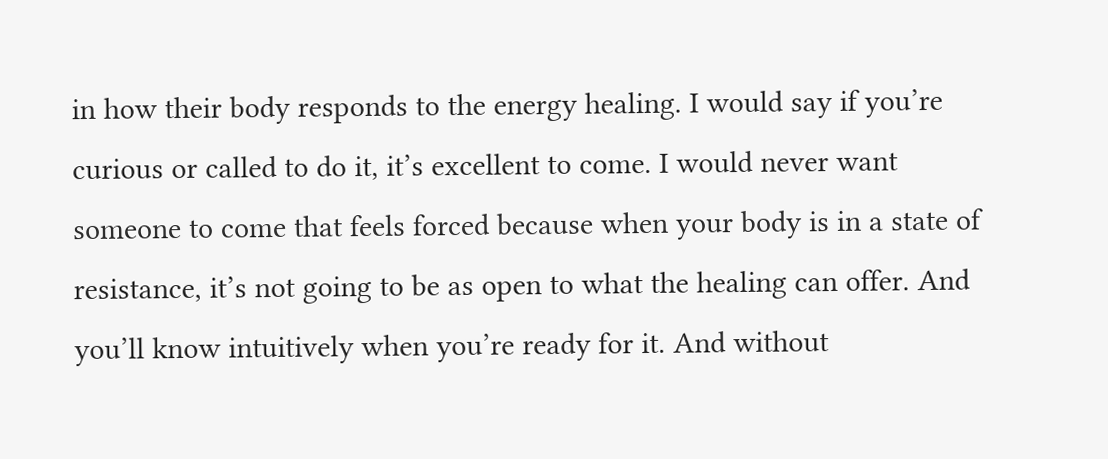in how their body responds to the energy healing. I would say if you’re curious or called to do it, it’s excellent to come. I would never want someone to come that feels forced because when your body is in a state of resistance, it’s not going to be as open to what the healing can offer. And you’ll know intuitively when you’re ready for it. And without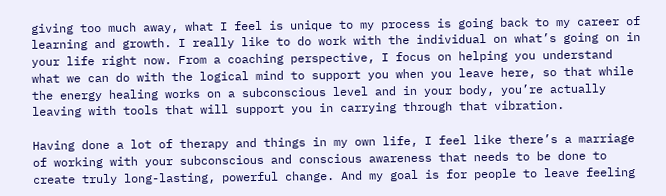giving too much away, what I feel is unique to my process is going back to my career of learning and growth. I really like to do work with the individual on what’s going on in your life right now. From a coaching perspective, I focus on helping you understand what we can do with the logical mind to support you when you leave here, so that while the energy healing works on a subconscious level and in your body, you’re actually leaving with tools that will support you in carrying through that vibration.

Having done a lot of therapy and things in my own life, I feel like there’s a marriage of working with your subconscious and conscious awareness that needs to be done to create truly long-lasting, powerful change. And my goal is for people to leave feeling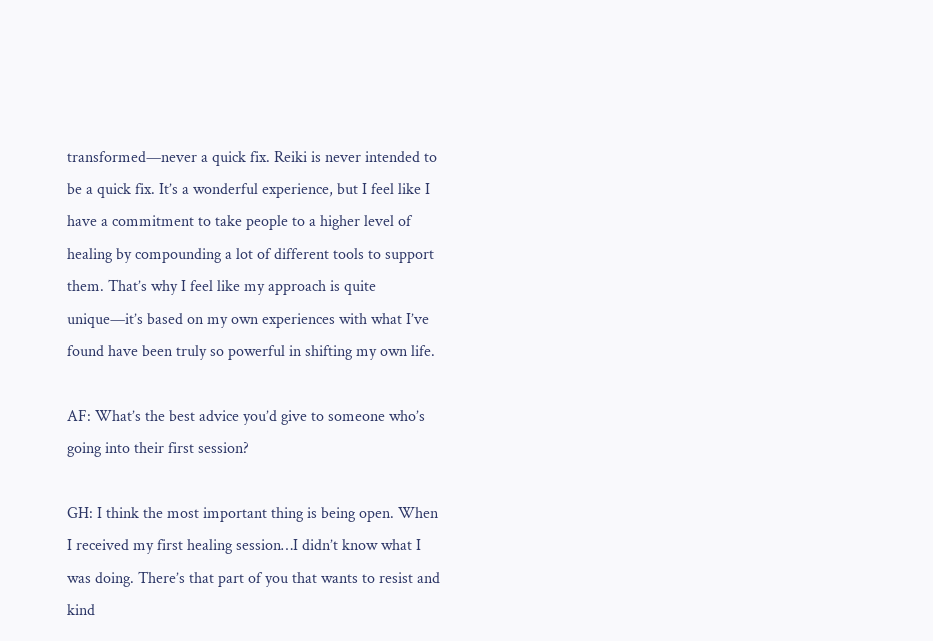transformed—never a quick fix. Reiki is never intended to be a quick fix. It’s a wonderful experience, but I feel like I have a commitment to take people to a higher level of healing by compounding a lot of different tools to support them. That’s why I feel like my approach is quite unique—it’s based on my own experiences with what I’ve found have been truly so powerful in shifting my own life.

AF: What’s the best advice you’d give to someone who’s going into their first session?

GH: I think the most important thing is being open. When I received my first healing session…I didn’t know what I was doing. There’s that part of you that wants to resist and kind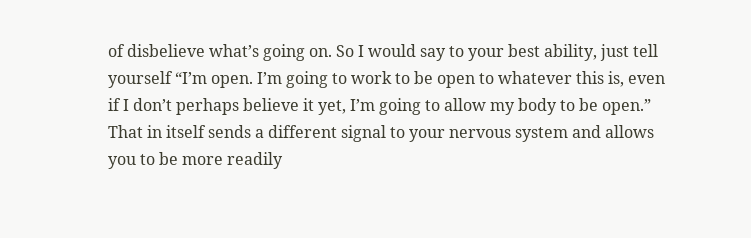of disbelieve what’s going on. So I would say to your best ability, just tell yourself “I’m open. I’m going to work to be open to whatever this is, even if I don’t perhaps believe it yet, I’m going to allow my body to be open.” That in itself sends a different signal to your nervous system and allows you to be more readily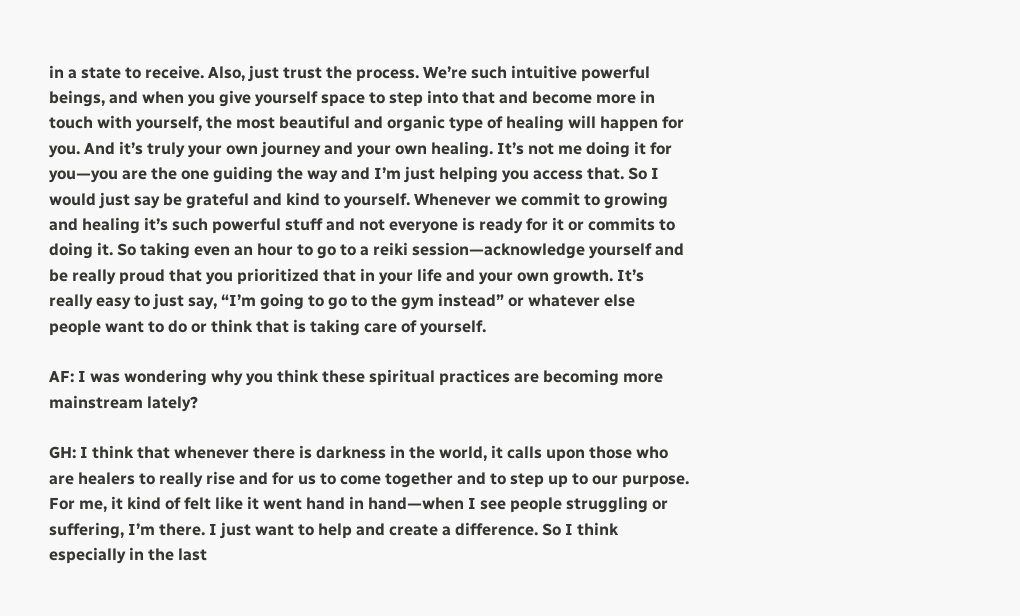in a state to receive. Also, just trust the process. We’re such intuitive powerful beings, and when you give yourself space to step into that and become more in touch with yourself, the most beautiful and organic type of healing will happen for you. And it’s truly your own journey and your own healing. It’s not me doing it for you—you are the one guiding the way and I’m just helping you access that. So I would just say be grateful and kind to yourself. Whenever we commit to growing and healing it’s such powerful stuff and not everyone is ready for it or commits to doing it. So taking even an hour to go to a reiki session—acknowledge yourself and be really proud that you prioritized that in your life and your own growth. It’s really easy to just say, “I’m going to go to the gym instead” or whatever else people want to do or think that is taking care of yourself.

AF: I was wondering why you think these spiritual practices are becoming more mainstream lately?

GH: I think that whenever there is darkness in the world, it calls upon those who are healers to really rise and for us to come together and to step up to our purpose. For me, it kind of felt like it went hand in hand—when I see people struggling or suffering, I’m there. I just want to help and create a difference. So I think especially in the last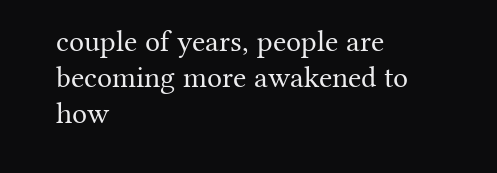couple of years, people are becoming more awakened to how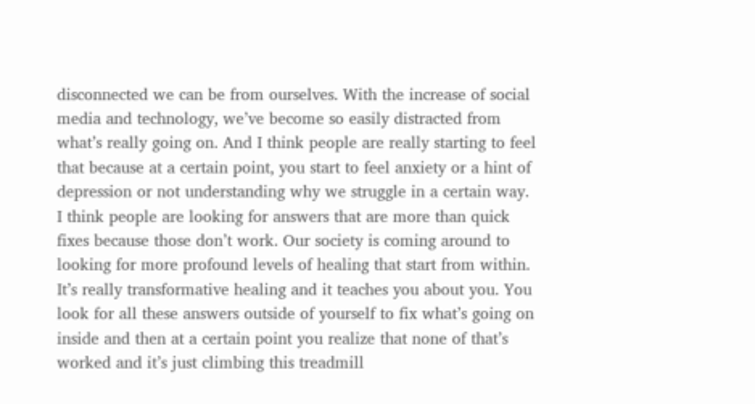disconnected we can be from ourselves. With the increase of social media and technology, we’ve become so easily distracted from what’s really going on. And I think people are really starting to feel that because at a certain point, you start to feel anxiety or a hint of depression or not understanding why we struggle in a certain way. I think people are looking for answers that are more than quick fixes because those don’t work. Our society is coming around to looking for more profound levels of healing that start from within. It’s really transformative healing and it teaches you about you. You look for all these answers outside of yourself to fix what’s going on inside and then at a certain point you realize that none of that’s worked and it’s just climbing this treadmill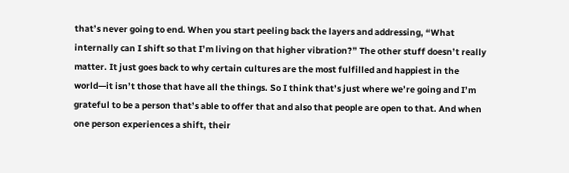that’s never going to end. When you start peeling back the layers and addressing, “What internally can I shift so that I’m living on that higher vibration?” The other stuff doesn’t really matter. It just goes back to why certain cultures are the most fulfilled and happiest in the world—it isn’t those that have all the things. So I think that’s just where we’re going and I’m grateful to be a person that’s able to offer that and also that people are open to that. And when one person experiences a shift, their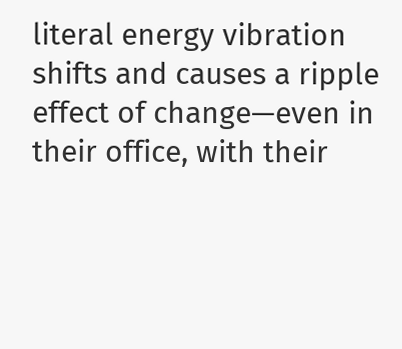literal energy vibration shifts and causes a ripple effect of change—even in their office, with their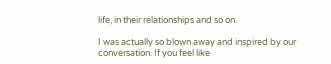life, in their relationships and so on.

I was actually so blown away and inspired by our conversation. If you feel like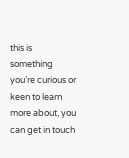this is something you’re curious or keen to learn more about, you can get in touch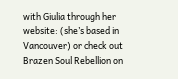with Giulia through her website: (she’s based in Vancouver) or check out Brazen Soul Rebellion on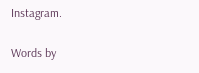Instagram.

Words by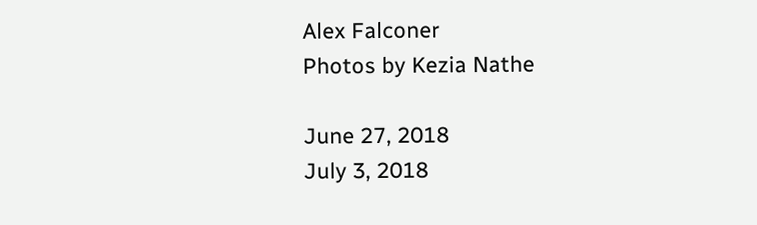Alex Falconer
Photos by Kezia Nathe

June 27, 2018
July 3, 2018